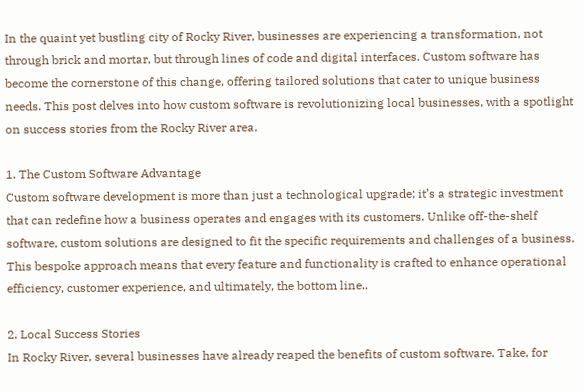In the quaint yet bustling city of Rocky River, businesses are experiencing a transformation, not through brick and mortar, but through lines of code and digital interfaces. Custom software has become the cornerstone of this change, offering tailored solutions that cater to unique business needs. This post delves into how custom software is revolutionizing local businesses, with a spotlight on success stories from the Rocky River area.

1. The Custom Software Advantage
Custom software development is more than just a technological upgrade; it’s a strategic investment that can redefine how a business operates and engages with its customers. Unlike off-the-shelf software, custom solutions are designed to fit the specific requirements and challenges of a business. This bespoke approach means that every feature and functionality is crafted to enhance operational efficiency, customer experience, and ultimately, the bottom line..

2. Local Success Stories
In Rocky River, several businesses have already reaped the benefits of custom software. Take, for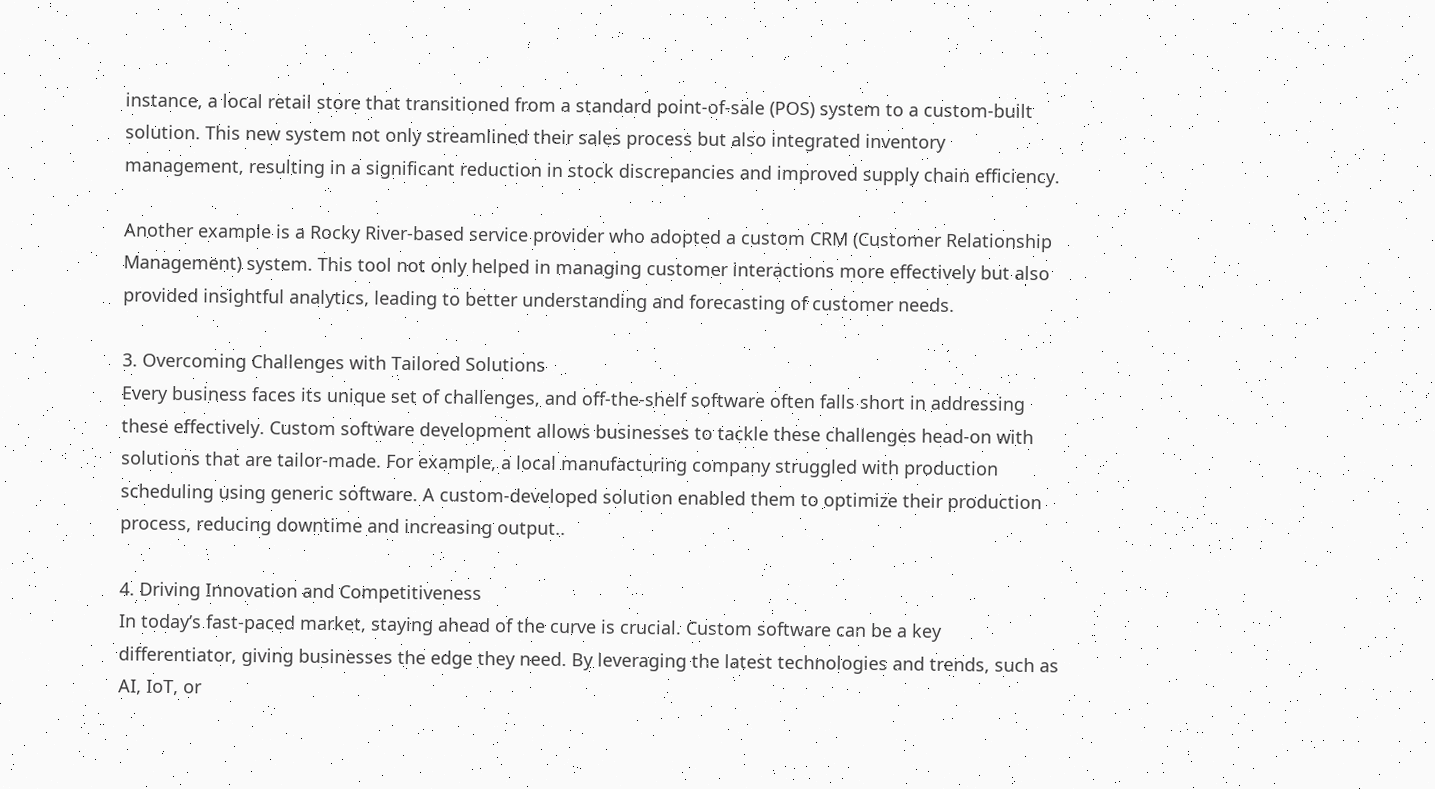instance, a local retail store that transitioned from a standard point-of-sale (POS) system to a custom-built solution. This new system not only streamlined their sales process but also integrated inventory management, resulting in a significant reduction in stock discrepancies and improved supply chain efficiency.

Another example is a Rocky River-based service provider who adopted a custom CRM (Customer Relationship Management) system. This tool not only helped in managing customer interactions more effectively but also provided insightful analytics, leading to better understanding and forecasting of customer needs.

3. Overcoming Challenges with Tailored Solutions
Every business faces its unique set of challenges, and off-the-shelf software often falls short in addressing these effectively. Custom software development allows businesses to tackle these challenges head-on with solutions that are tailor-made. For example, a local manufacturing company struggled with production scheduling using generic software. A custom-developed solution enabled them to optimize their production process, reducing downtime and increasing output..

4. Driving Innovation and Competitiveness
In today’s fast-paced market, staying ahead of the curve is crucial. Custom software can be a key differentiator, giving businesses the edge they need. By leveraging the latest technologies and trends, such as AI, IoT, or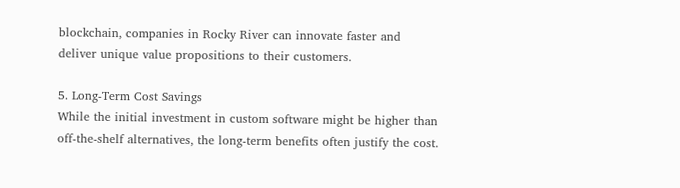blockchain, companies in Rocky River can innovate faster and deliver unique value propositions to their customers.

5. Long-Term Cost Savings
While the initial investment in custom software might be higher than off-the-shelf alternatives, the long-term benefits often justify the cost.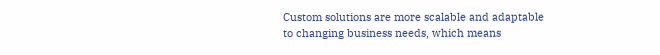Custom solutions are more scalable and adaptable to changing business needs, which means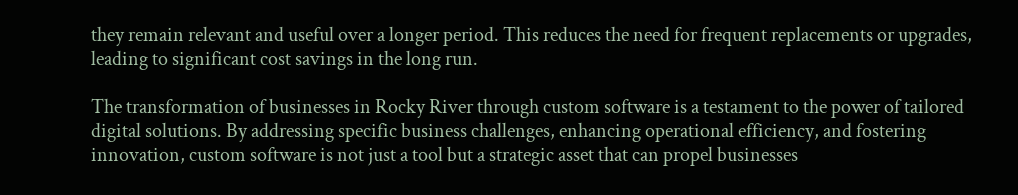they remain relevant and useful over a longer period. This reduces the need for frequent replacements or upgrades, leading to significant cost savings in the long run.

The transformation of businesses in Rocky River through custom software is a testament to the power of tailored digital solutions. By addressing specific business challenges, enhancing operational efficiency, and fostering innovation, custom software is not just a tool but a strategic asset that can propel businesses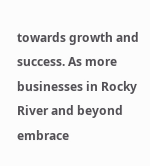towards growth and success. As more businesses in Rocky River and beyond embrace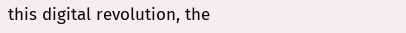this digital revolution, the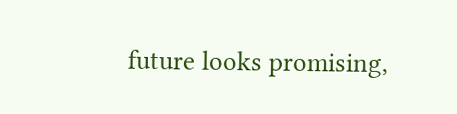future looks promising,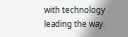with technology leading the way.